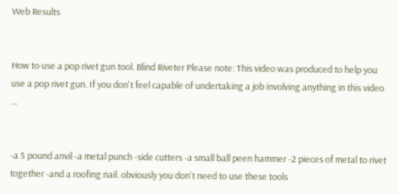Web Results


How to use a pop rivet gun tool. Blind Riveter Please note: This video was produced to help you use a pop rivet gun. If you don't feel capable of undertaking a job involving anything in this video ...


-a 5 pound anvil -a metal punch -side cutters -a small ball peen hammer -2 pieces of metal to rivet together -and a roofing nail. obviously you don't need to use these tools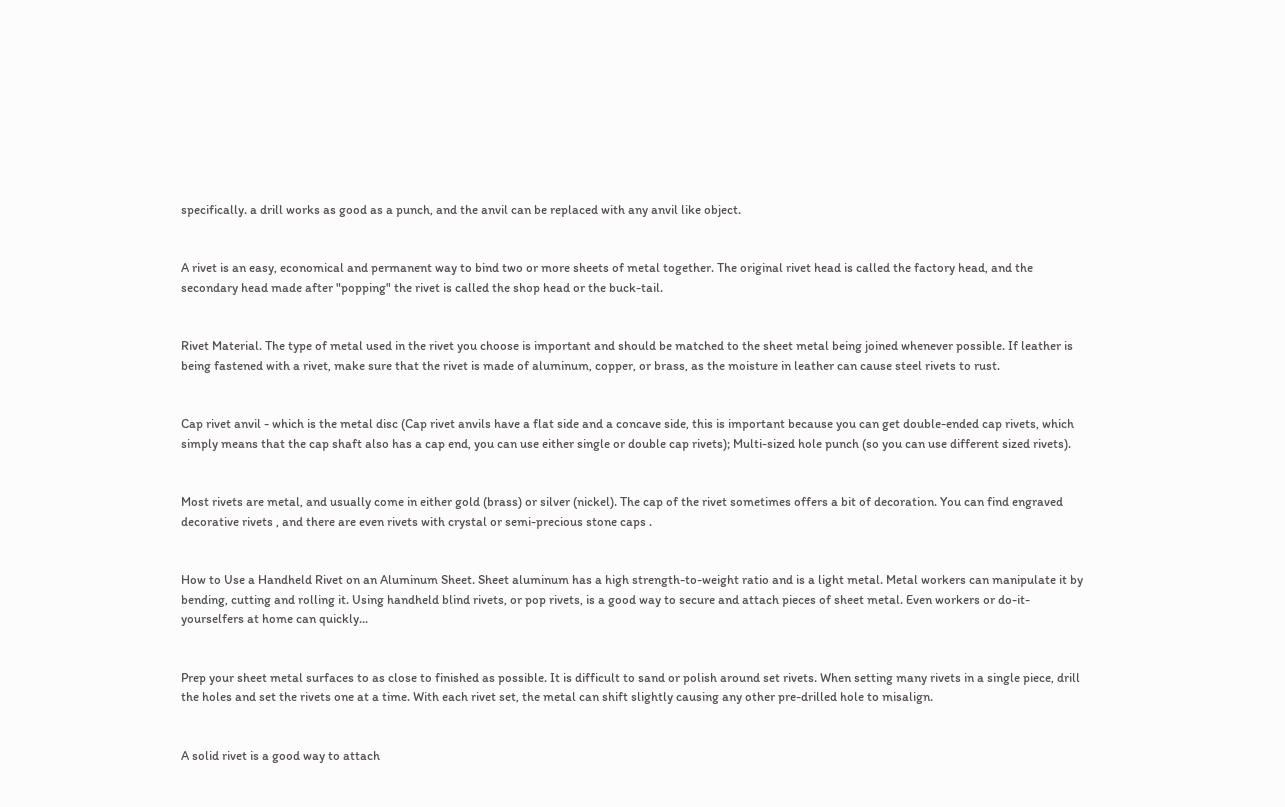specifically. a drill works as good as a punch, and the anvil can be replaced with any anvil like object.


A rivet is an easy, economical and permanent way to bind two or more sheets of metal together. The original rivet head is called the factory head, and the secondary head made after "popping" the rivet is called the shop head or the buck-tail.


Rivet Material. The type of metal used in the rivet you choose is important and should be matched to the sheet metal being joined whenever possible. If leather is being fastened with a rivet, make sure that the rivet is made of aluminum, copper, or brass, as the moisture in leather can cause steel rivets to rust.


Cap rivet anvil - which is the metal disc (Cap rivet anvils have a flat side and a concave side, this is important because you can get double-ended cap rivets, which simply means that the cap shaft also has a cap end, you can use either single or double cap rivets); Multi-sized hole punch (so you can use different sized rivets).


Most rivets are metal, and usually come in either gold (brass) or silver (nickel). The cap of the rivet sometimes offers a bit of decoration. You can find engraved decorative rivets , and there are even rivets with crystal or semi-precious stone caps .


How to Use a Handheld Rivet on an Aluminum Sheet. Sheet aluminum has a high strength-to-weight ratio and is a light metal. Metal workers can manipulate it by bending, cutting and rolling it. Using handheld blind rivets, or pop rivets, is a good way to secure and attach pieces of sheet metal. Even workers or do-it-yourselfers at home can quickly...


Prep your sheet metal surfaces to as close to finished as possible. It is difficult to sand or polish around set rivets. When setting many rivets in a single piece, drill the holes and set the rivets one at a time. With each rivet set, the metal can shift slightly causing any other pre-drilled hole to misalign.


A solid rivet is a good way to attach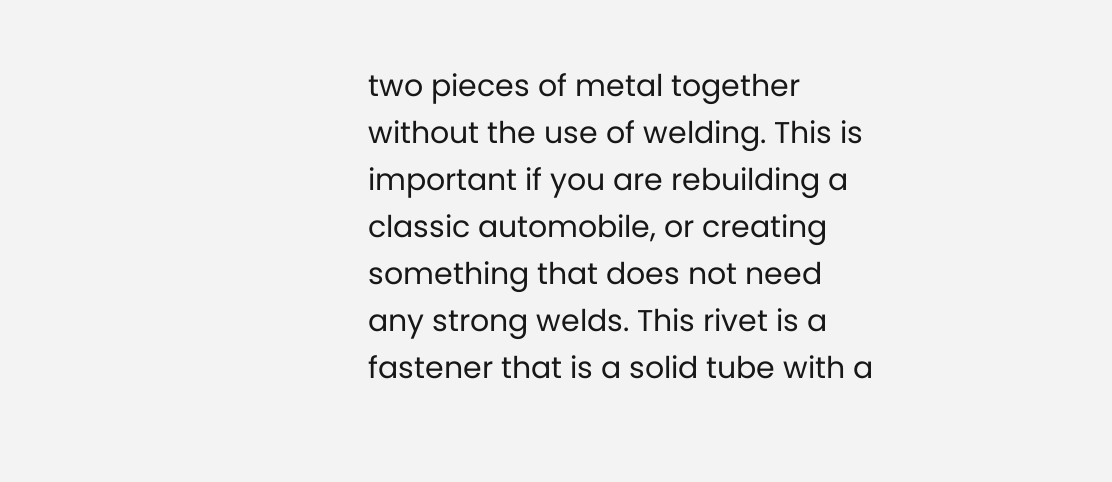two pieces of metal together without the use of welding. This is important if you are rebuilding a classic automobile, or creating something that does not need any strong welds. This rivet is a fastener that is a solid tube with a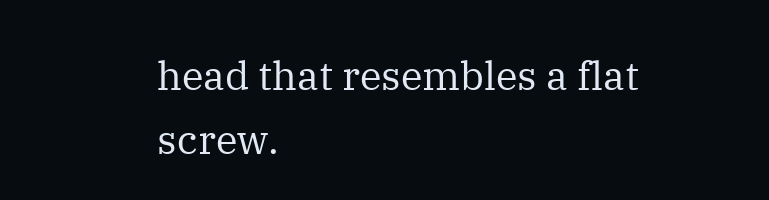head that resembles a flat screw.